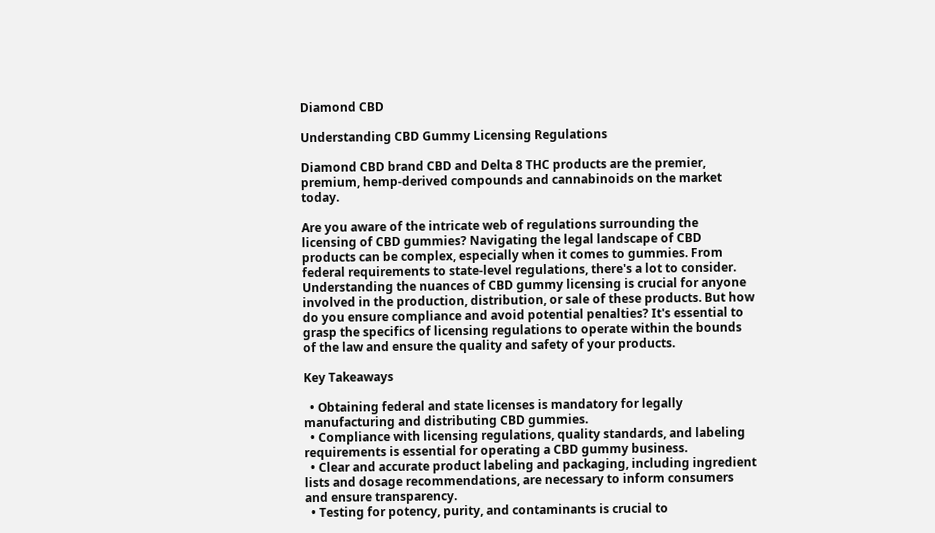Diamond CBD

Understanding CBD Gummy Licensing Regulations

Diamond CBD brand CBD and Delta 8 THC products are the premier, premium, hemp-derived compounds and cannabinoids on the market today.

Are you aware of the intricate web of regulations surrounding the licensing of CBD gummies? Navigating the legal landscape of CBD products can be complex, especially when it comes to gummies. From federal requirements to state-level regulations, there's a lot to consider. Understanding the nuances of CBD gummy licensing is crucial for anyone involved in the production, distribution, or sale of these products. But how do you ensure compliance and avoid potential penalties? It's essential to grasp the specifics of licensing regulations to operate within the bounds of the law and ensure the quality and safety of your products.

Key Takeaways

  • Obtaining federal and state licenses is mandatory for legally manufacturing and distributing CBD gummies.
  • Compliance with licensing regulations, quality standards, and labeling requirements is essential for operating a CBD gummy business.
  • Clear and accurate product labeling and packaging, including ingredient lists and dosage recommendations, are necessary to inform consumers and ensure transparency.
  • Testing for potency, purity, and contaminants is crucial to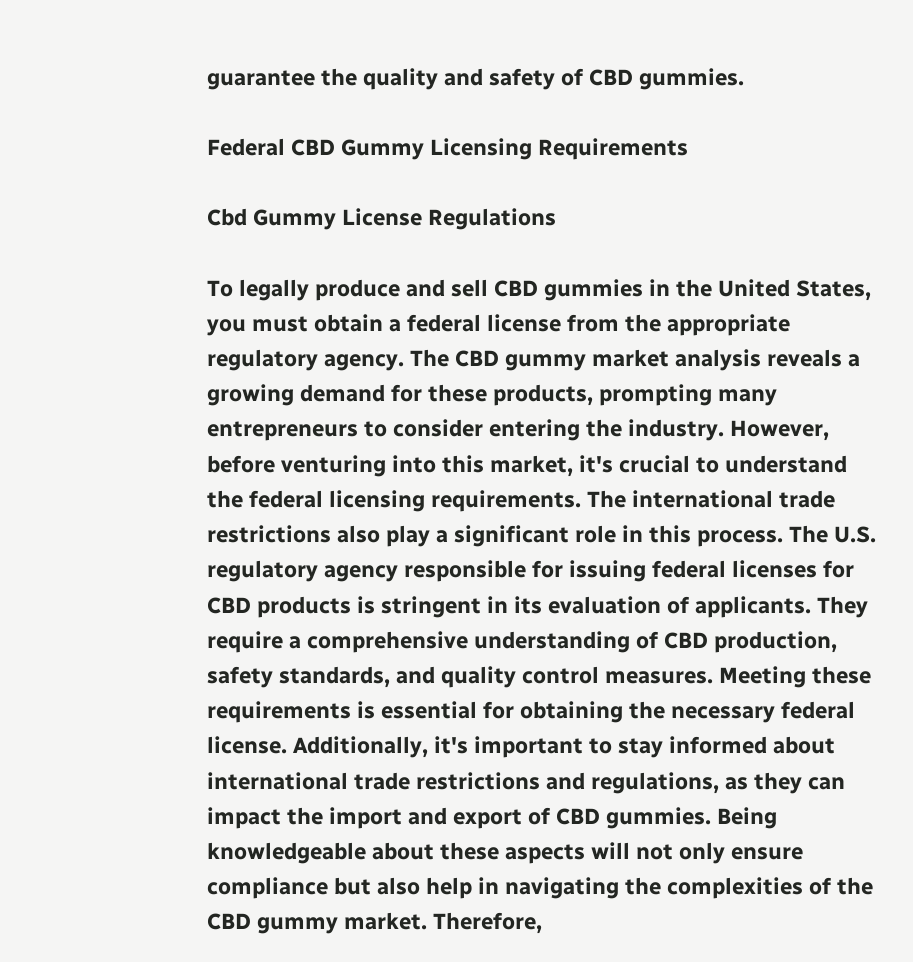guarantee the quality and safety of CBD gummies.

Federal CBD Gummy Licensing Requirements

Cbd Gummy License Regulations

To legally produce and sell CBD gummies in the United States, you must obtain a federal license from the appropriate regulatory agency. The CBD gummy market analysis reveals a growing demand for these products, prompting many entrepreneurs to consider entering the industry. However, before venturing into this market, it's crucial to understand the federal licensing requirements. The international trade restrictions also play a significant role in this process. The U.S. regulatory agency responsible for issuing federal licenses for CBD products is stringent in its evaluation of applicants. They require a comprehensive understanding of CBD production, safety standards, and quality control measures. Meeting these requirements is essential for obtaining the necessary federal license. Additionally, it's important to stay informed about international trade restrictions and regulations, as they can impact the import and export of CBD gummies. Being knowledgeable about these aspects will not only ensure compliance but also help in navigating the complexities of the CBD gummy market. Therefore,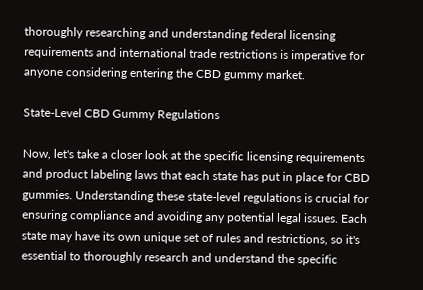thoroughly researching and understanding federal licensing requirements and international trade restrictions is imperative for anyone considering entering the CBD gummy market.

State-Level CBD Gummy Regulations

Now, let's take a closer look at the specific licensing requirements and product labeling laws that each state has put in place for CBD gummies. Understanding these state-level regulations is crucial for ensuring compliance and avoiding any potential legal issues. Each state may have its own unique set of rules and restrictions, so it's essential to thoroughly research and understand the specific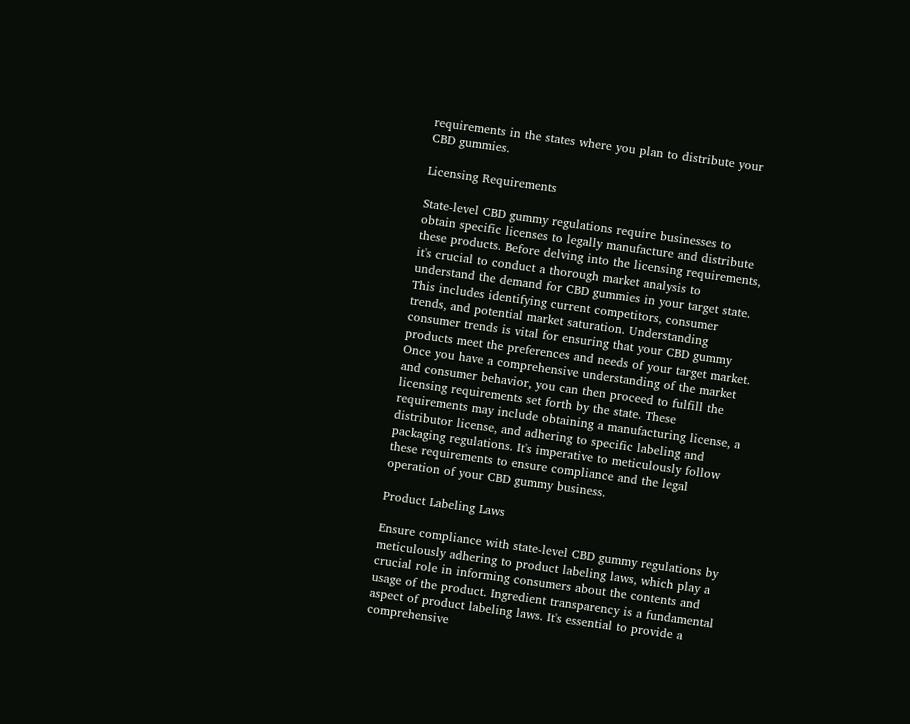requirements in the states where you plan to distribute your CBD gummies.

Licensing Requirements

State-level CBD gummy regulations require businesses to obtain specific licenses to legally manufacture and distribute these products. Before delving into the licensing requirements, it's crucial to conduct a thorough market analysis to understand the demand for CBD gummies in your target state. This includes identifying current competitors, consumer trends, and potential market saturation. Understanding consumer trends is vital for ensuring that your CBD gummy products meet the preferences and needs of your target market. Once you have a comprehensive understanding of the market and consumer behavior, you can then proceed to fulfill the licensing requirements set forth by the state. These requirements may include obtaining a manufacturing license, a distributor license, and adhering to specific labeling and packaging regulations. It's imperative to meticulously follow these requirements to ensure compliance and the legal operation of your CBD gummy business.

Product Labeling Laws

Ensure compliance with state-level CBD gummy regulations by meticulously adhering to product labeling laws, which play a crucial role in informing consumers about the contents and usage of the product. Ingredient transparency is a fundamental aspect of product labeling laws. It's essential to provide a comprehensive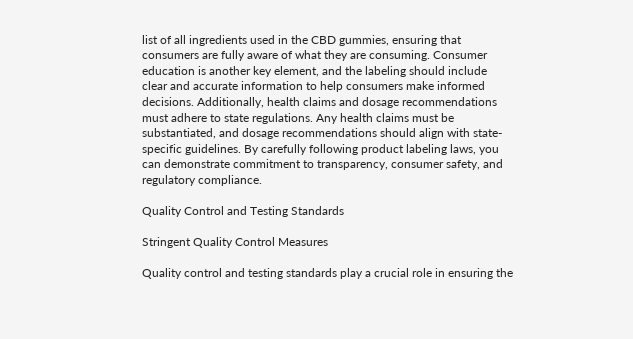list of all ingredients used in the CBD gummies, ensuring that consumers are fully aware of what they are consuming. Consumer education is another key element, and the labeling should include clear and accurate information to help consumers make informed decisions. Additionally, health claims and dosage recommendations must adhere to state regulations. Any health claims must be substantiated, and dosage recommendations should align with state-specific guidelines. By carefully following product labeling laws, you can demonstrate commitment to transparency, consumer safety, and regulatory compliance.

Quality Control and Testing Standards

Stringent Quality Control Measures

Quality control and testing standards play a crucial role in ensuring the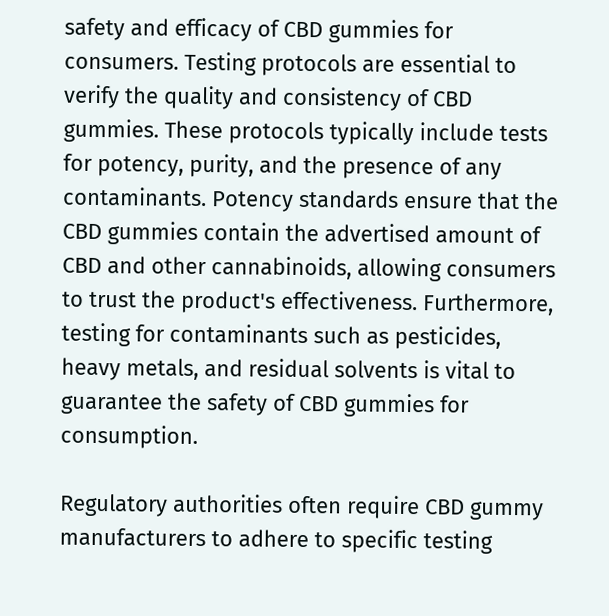safety and efficacy of CBD gummies for consumers. Testing protocols are essential to verify the quality and consistency of CBD gummies. These protocols typically include tests for potency, purity, and the presence of any contaminants. Potency standards ensure that the CBD gummies contain the advertised amount of CBD and other cannabinoids, allowing consumers to trust the product's effectiveness. Furthermore, testing for contaminants such as pesticides, heavy metals, and residual solvents is vital to guarantee the safety of CBD gummies for consumption.

Regulatory authorities often require CBD gummy manufacturers to adhere to specific testing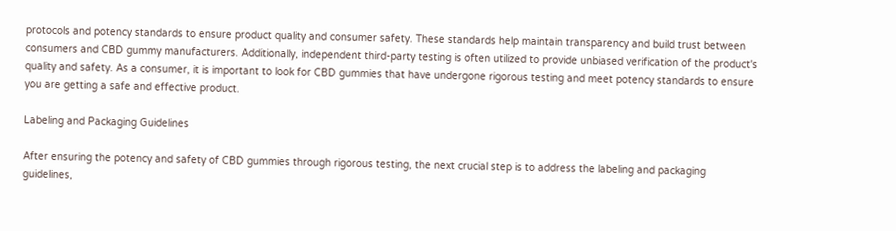protocols and potency standards to ensure product quality and consumer safety. These standards help maintain transparency and build trust between consumers and CBD gummy manufacturers. Additionally, independent third-party testing is often utilized to provide unbiased verification of the product's quality and safety. As a consumer, it is important to look for CBD gummies that have undergone rigorous testing and meet potency standards to ensure you are getting a safe and effective product.

Labeling and Packaging Guidelines

After ensuring the potency and safety of CBD gummies through rigorous testing, the next crucial step is to address the labeling and packaging guidelines,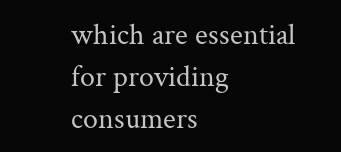which are essential for providing consumers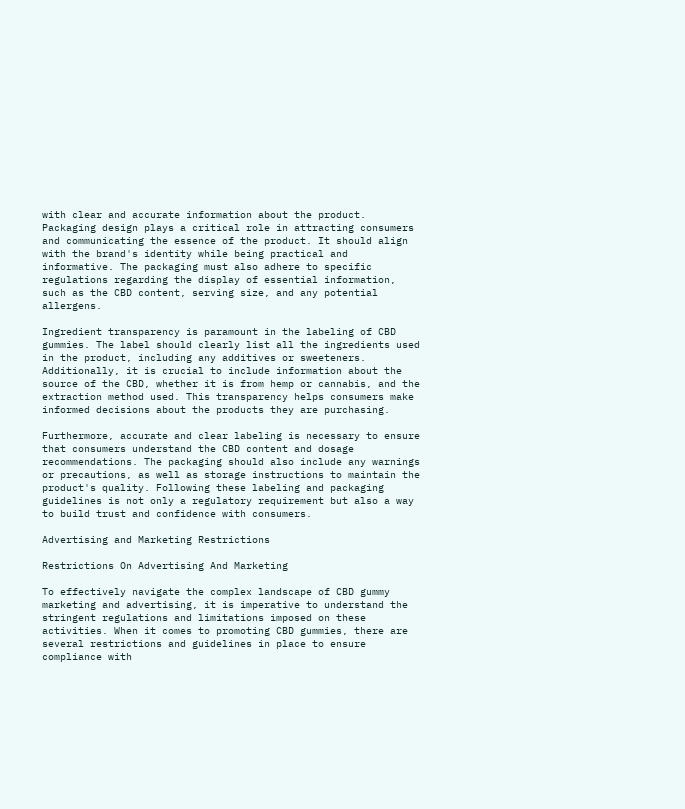with clear and accurate information about the product. Packaging design plays a critical role in attracting consumers and communicating the essence of the product. It should align with the brand's identity while being practical and informative. The packaging must also adhere to specific regulations regarding the display of essential information, such as the CBD content, serving size, and any potential allergens.

Ingredient transparency is paramount in the labeling of CBD gummies. The label should clearly list all the ingredients used in the product, including any additives or sweeteners. Additionally, it is crucial to include information about the source of the CBD, whether it is from hemp or cannabis, and the extraction method used. This transparency helps consumers make informed decisions about the products they are purchasing.

Furthermore, accurate and clear labeling is necessary to ensure that consumers understand the CBD content and dosage recommendations. The packaging should also include any warnings or precautions, as well as storage instructions to maintain the product's quality. Following these labeling and packaging guidelines is not only a regulatory requirement but also a way to build trust and confidence with consumers.

Advertising and Marketing Restrictions

Restrictions On Advertising And Marketing

To effectively navigate the complex landscape of CBD gummy marketing and advertising, it is imperative to understand the stringent regulations and limitations imposed on these activities. When it comes to promoting CBD gummies, there are several restrictions and guidelines in place to ensure compliance with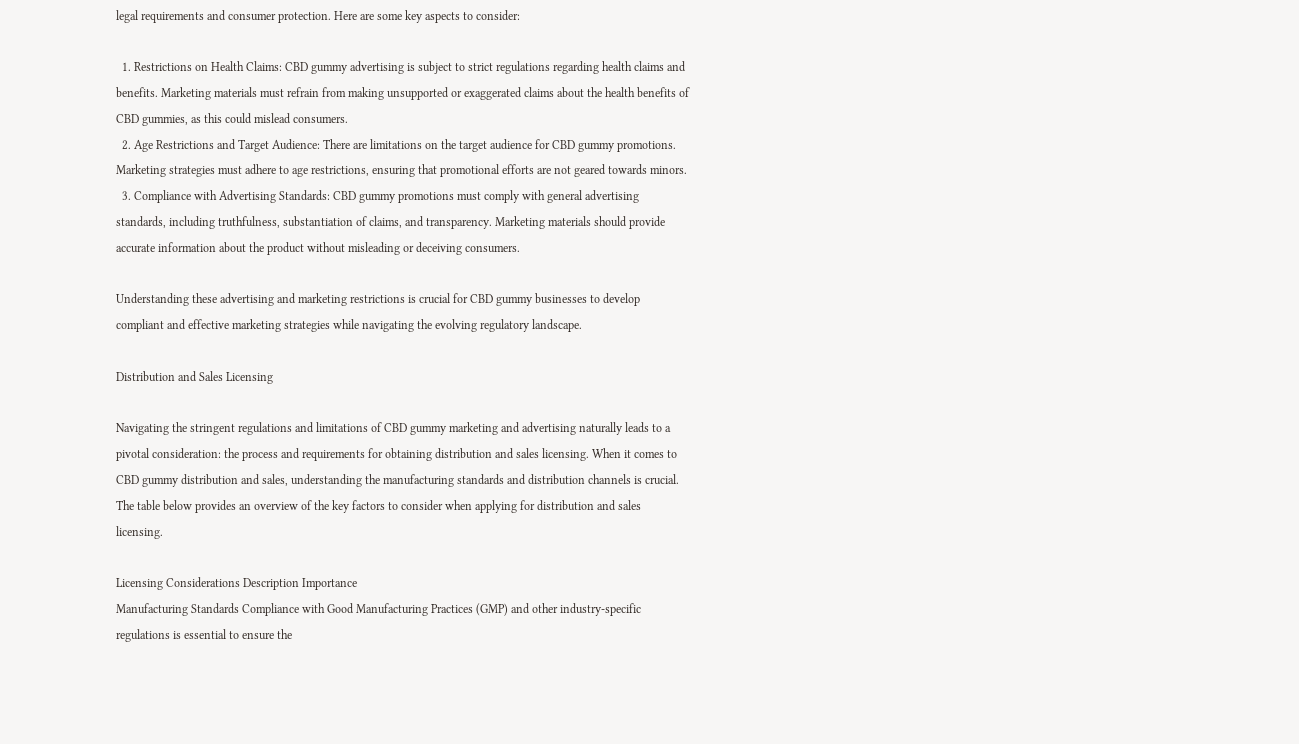legal requirements and consumer protection. Here are some key aspects to consider:

  1. Restrictions on Health Claims: CBD gummy advertising is subject to strict regulations regarding health claims and benefits. Marketing materials must refrain from making unsupported or exaggerated claims about the health benefits of CBD gummies, as this could mislead consumers.
  2. Age Restrictions and Target Audience: There are limitations on the target audience for CBD gummy promotions. Marketing strategies must adhere to age restrictions, ensuring that promotional efforts are not geared towards minors.
  3. Compliance with Advertising Standards: CBD gummy promotions must comply with general advertising standards, including truthfulness, substantiation of claims, and transparency. Marketing materials should provide accurate information about the product without misleading or deceiving consumers.

Understanding these advertising and marketing restrictions is crucial for CBD gummy businesses to develop compliant and effective marketing strategies while navigating the evolving regulatory landscape.

Distribution and Sales Licensing

Navigating the stringent regulations and limitations of CBD gummy marketing and advertising naturally leads to a pivotal consideration: the process and requirements for obtaining distribution and sales licensing. When it comes to CBD gummy distribution and sales, understanding the manufacturing standards and distribution channels is crucial. The table below provides an overview of the key factors to consider when applying for distribution and sales licensing.

Licensing Considerations Description Importance
Manufacturing Standards Compliance with Good Manufacturing Practices (GMP) and other industry-specific regulations is essential to ensure the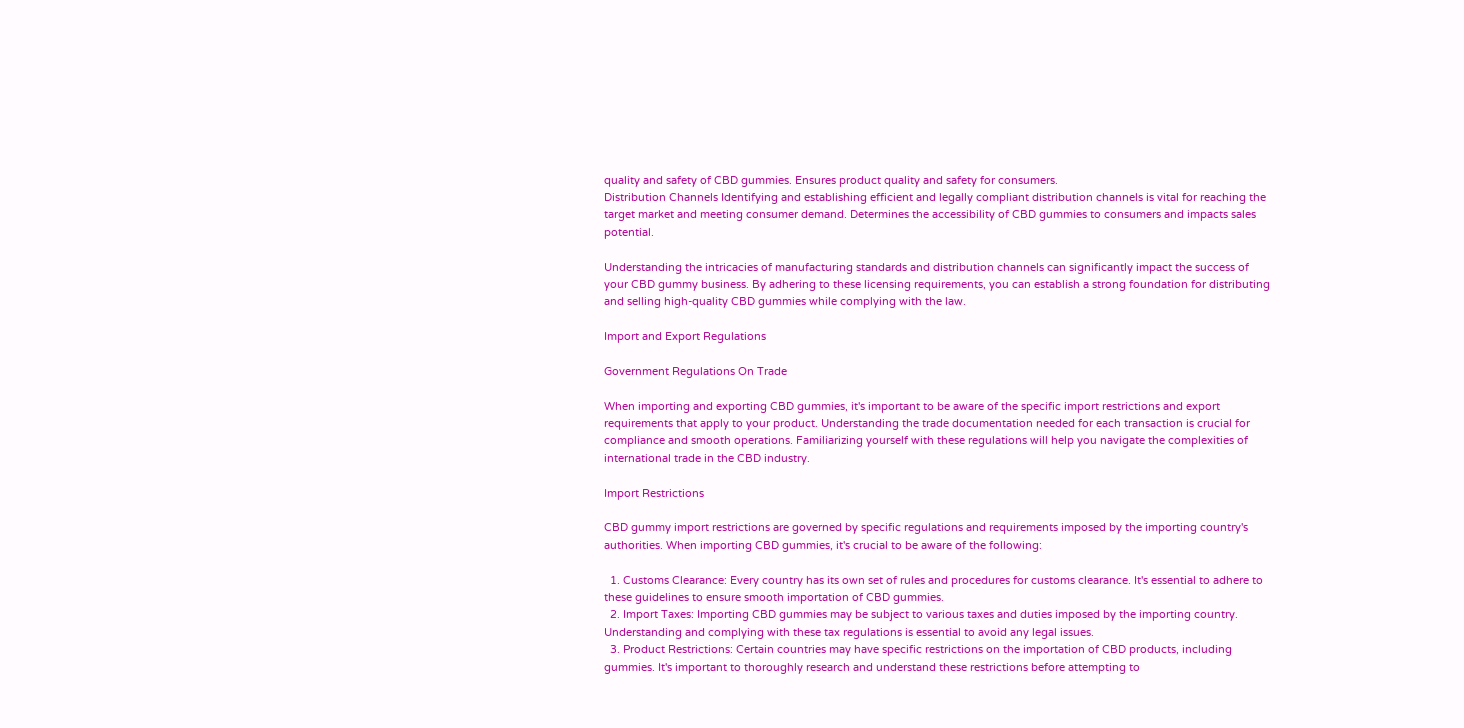quality and safety of CBD gummies. Ensures product quality and safety for consumers.
Distribution Channels Identifying and establishing efficient and legally compliant distribution channels is vital for reaching the target market and meeting consumer demand. Determines the accessibility of CBD gummies to consumers and impacts sales potential.

Understanding the intricacies of manufacturing standards and distribution channels can significantly impact the success of your CBD gummy business. By adhering to these licensing requirements, you can establish a strong foundation for distributing and selling high-quality CBD gummies while complying with the law.

Import and Export Regulations

Government Regulations On Trade

When importing and exporting CBD gummies, it's important to be aware of the specific import restrictions and export requirements that apply to your product. Understanding the trade documentation needed for each transaction is crucial for compliance and smooth operations. Familiarizing yourself with these regulations will help you navigate the complexities of international trade in the CBD industry.

Import Restrictions

CBD gummy import restrictions are governed by specific regulations and requirements imposed by the importing country's authorities. When importing CBD gummies, it's crucial to be aware of the following:

  1. Customs Clearance: Every country has its own set of rules and procedures for customs clearance. It's essential to adhere to these guidelines to ensure smooth importation of CBD gummies.
  2. Import Taxes: Importing CBD gummies may be subject to various taxes and duties imposed by the importing country. Understanding and complying with these tax regulations is essential to avoid any legal issues.
  3. Product Restrictions: Certain countries may have specific restrictions on the importation of CBD products, including gummies. It's important to thoroughly research and understand these restrictions before attempting to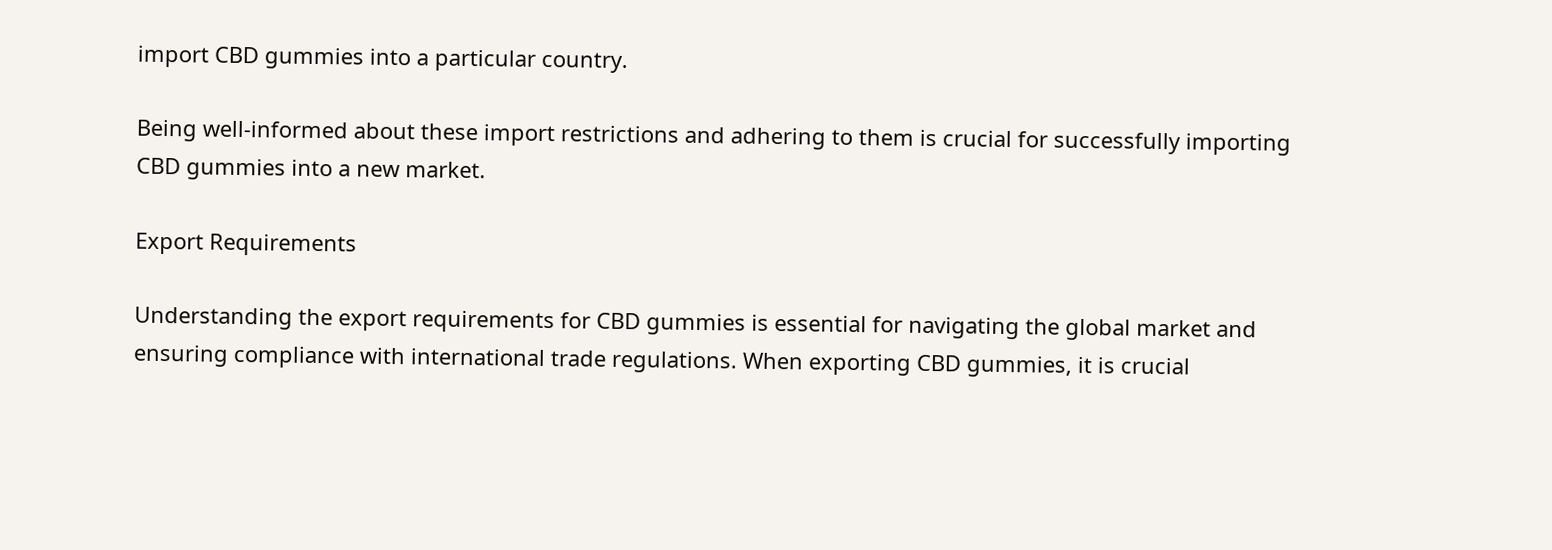import CBD gummies into a particular country.

Being well-informed about these import restrictions and adhering to them is crucial for successfully importing CBD gummies into a new market.

Export Requirements

Understanding the export requirements for CBD gummies is essential for navigating the global market and ensuring compliance with international trade regulations. When exporting CBD gummies, it is crucial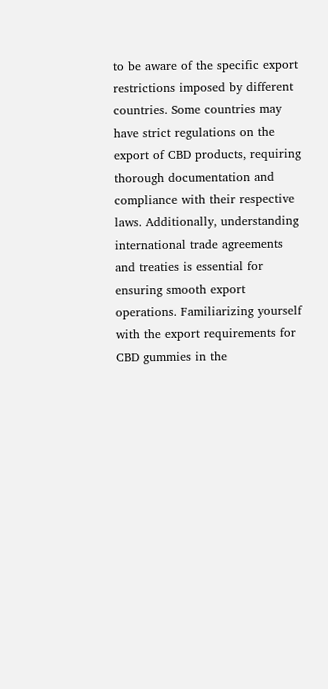to be aware of the specific export restrictions imposed by different countries. Some countries may have strict regulations on the export of CBD products, requiring thorough documentation and compliance with their respective laws. Additionally, understanding international trade agreements and treaties is essential for ensuring smooth export operations. Familiarizing yourself with the export requirements for CBD gummies in the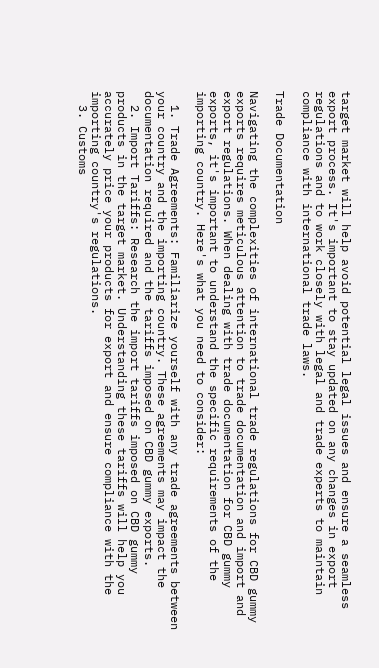target market will help avoid potential legal issues and ensure a seamless export process. It's important to stay updated on any changes in export regulations and to work closely with legal and trade experts to maintain compliance with international trade laws.

Trade Documentation

Navigating the complexities of international trade regulations for CBD gummy exports requires meticulous attention to trade documentation and import and export regulations. When dealing with trade documentation for CBD gummy exports, it's important to understand the specific requirements of the importing country. Here's what you need to consider:

  1. Trade Agreements: Familiarize yourself with any trade agreements between your country and the importing country. These agreements may impact the documentation required and the tariffs imposed on CBD gummy exports.
  2. Import Tariffs: Research the import tariffs imposed on CBD gummy products in the target market. Understanding these tariffs will help you accurately price your products for export and ensure compliance with the importing country's regulations.
  3. Customs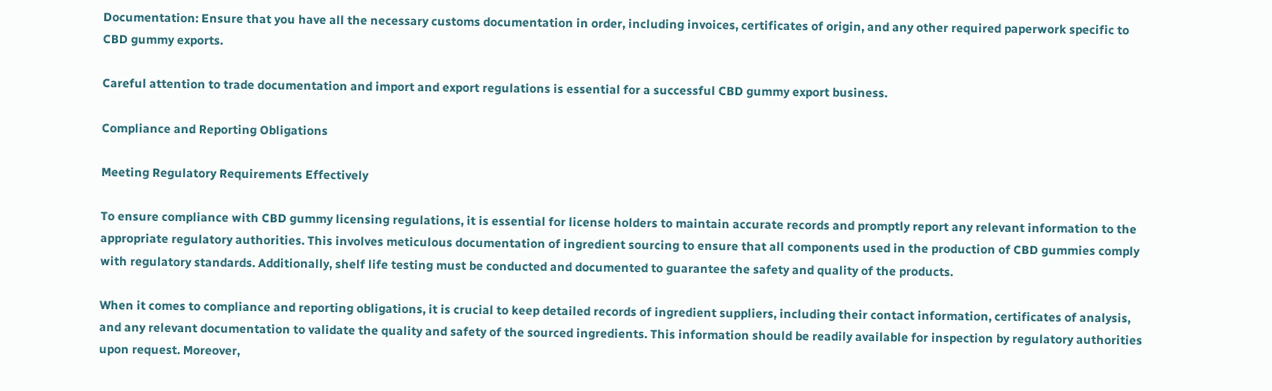Documentation: Ensure that you have all the necessary customs documentation in order, including invoices, certificates of origin, and any other required paperwork specific to CBD gummy exports.

Careful attention to trade documentation and import and export regulations is essential for a successful CBD gummy export business.

Compliance and Reporting Obligations

Meeting Regulatory Requirements Effectively

To ensure compliance with CBD gummy licensing regulations, it is essential for license holders to maintain accurate records and promptly report any relevant information to the appropriate regulatory authorities. This involves meticulous documentation of ingredient sourcing to ensure that all components used in the production of CBD gummies comply with regulatory standards. Additionally, shelf life testing must be conducted and documented to guarantee the safety and quality of the products.

When it comes to compliance and reporting obligations, it is crucial to keep detailed records of ingredient suppliers, including their contact information, certificates of analysis, and any relevant documentation to validate the quality and safety of the sourced ingredients. This information should be readily available for inspection by regulatory authorities upon request. Moreover,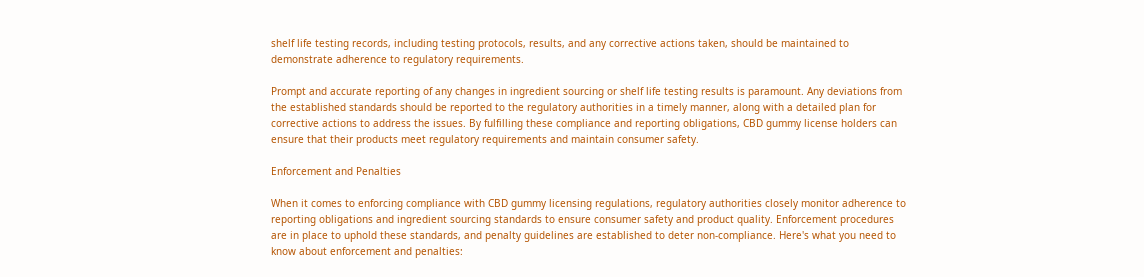shelf life testing records, including testing protocols, results, and any corrective actions taken, should be maintained to demonstrate adherence to regulatory requirements.

Prompt and accurate reporting of any changes in ingredient sourcing or shelf life testing results is paramount. Any deviations from the established standards should be reported to the regulatory authorities in a timely manner, along with a detailed plan for corrective actions to address the issues. By fulfilling these compliance and reporting obligations, CBD gummy license holders can ensure that their products meet regulatory requirements and maintain consumer safety.

Enforcement and Penalties

When it comes to enforcing compliance with CBD gummy licensing regulations, regulatory authorities closely monitor adherence to reporting obligations and ingredient sourcing standards to ensure consumer safety and product quality. Enforcement procedures are in place to uphold these standards, and penalty guidelines are established to deter non-compliance. Here's what you need to know about enforcement and penalties: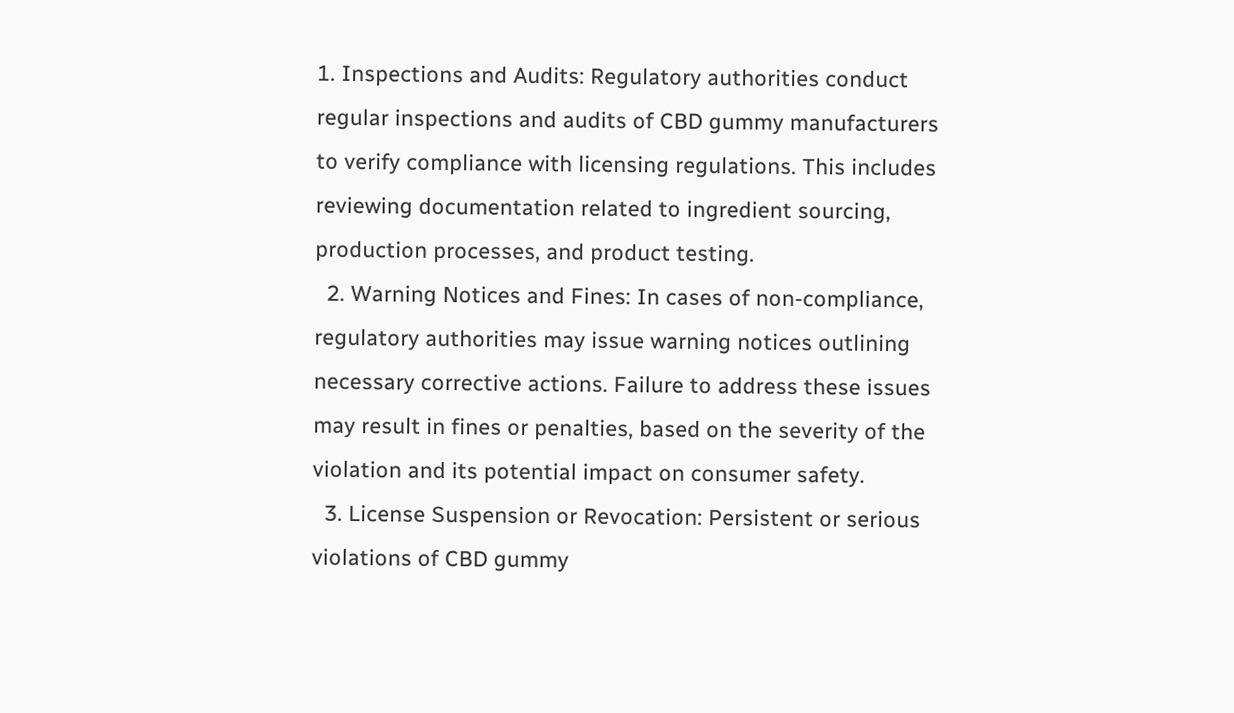1. Inspections and Audits: Regulatory authorities conduct regular inspections and audits of CBD gummy manufacturers to verify compliance with licensing regulations. This includes reviewing documentation related to ingredient sourcing, production processes, and product testing.
  2. Warning Notices and Fines: In cases of non-compliance, regulatory authorities may issue warning notices outlining necessary corrective actions. Failure to address these issues may result in fines or penalties, based on the severity of the violation and its potential impact on consumer safety.
  3. License Suspension or Revocation: Persistent or serious violations of CBD gummy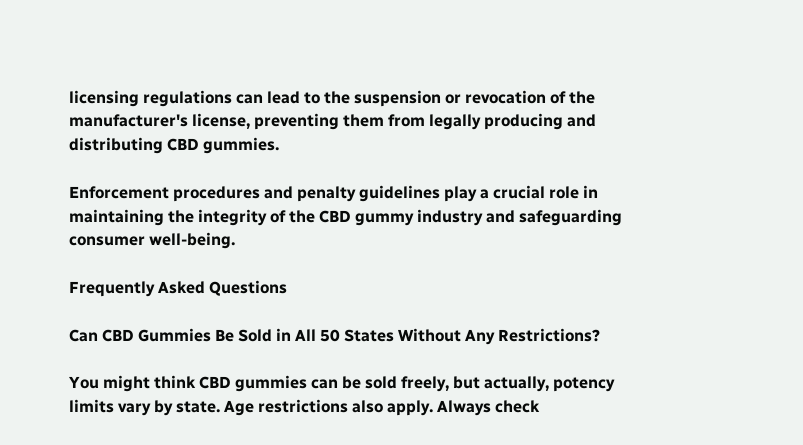licensing regulations can lead to the suspension or revocation of the manufacturer's license, preventing them from legally producing and distributing CBD gummies.

Enforcement procedures and penalty guidelines play a crucial role in maintaining the integrity of the CBD gummy industry and safeguarding consumer well-being.

Frequently Asked Questions

Can CBD Gummies Be Sold in All 50 States Without Any Restrictions?

You might think CBD gummies can be sold freely, but actually, potency limits vary by state. Age restrictions also apply. Always check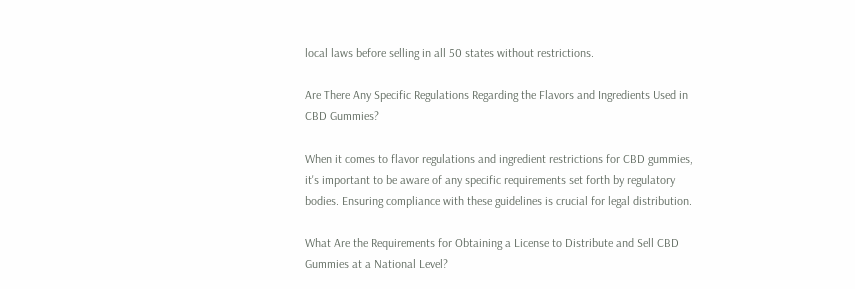local laws before selling in all 50 states without restrictions.

Are There Any Specific Regulations Regarding the Flavors and Ingredients Used in CBD Gummies?

When it comes to flavor regulations and ingredient restrictions for CBD gummies, it's important to be aware of any specific requirements set forth by regulatory bodies. Ensuring compliance with these guidelines is crucial for legal distribution.

What Are the Requirements for Obtaining a License to Distribute and Sell CBD Gummies at a National Level?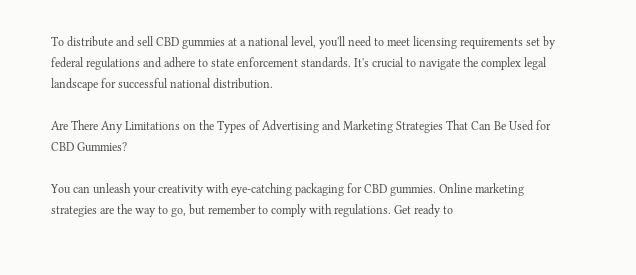To distribute and sell CBD gummies at a national level, you'll need to meet licensing requirements set by federal regulations and adhere to state enforcement standards. It's crucial to navigate the complex legal landscape for successful national distribution.

Are There Any Limitations on the Types of Advertising and Marketing Strategies That Can Be Used for CBD Gummies?

You can unleash your creativity with eye-catching packaging for CBD gummies. Online marketing strategies are the way to go, but remember to comply with regulations. Get ready to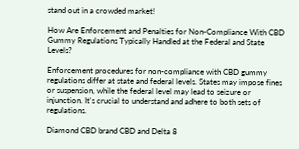stand out in a crowded market!

How Are Enforcement and Penalties for Non-Compliance With CBD Gummy Regulations Typically Handled at the Federal and State Levels?

Enforcement procedures for non-compliance with CBD gummy regulations differ at state and federal levels. States may impose fines or suspension, while the federal level may lead to seizure or injunction. It's crucial to understand and adhere to both sets of regulations.

Diamond CBD brand CBD and Delta 8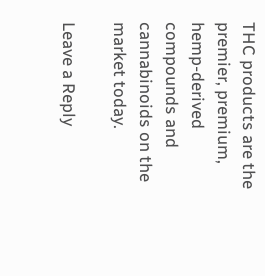THC products are the premier, premium, hemp-derived compounds and cannabinoids on the market today.

Leave a Reply